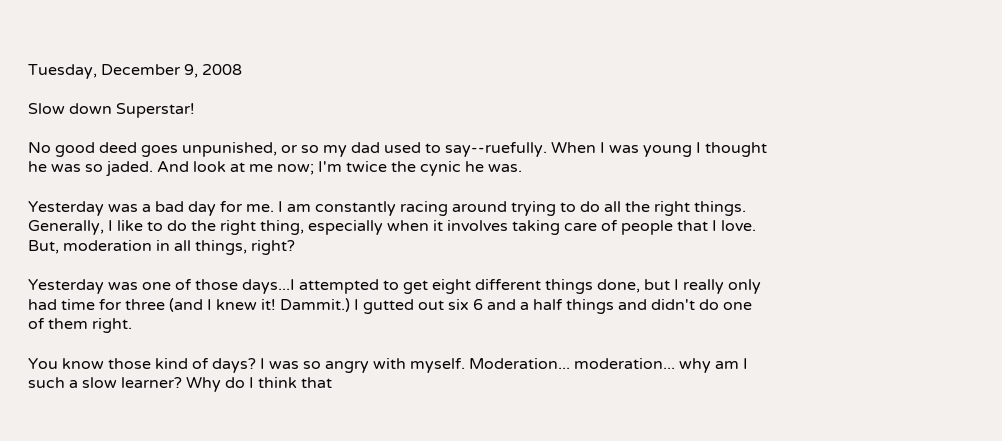Tuesday, December 9, 2008

Slow down Superstar!

No good deed goes unpunished, or so my dad used to say--ruefully. When I was young I thought he was so jaded. And look at me now; I'm twice the cynic he was.

Yesterday was a bad day for me. I am constantly racing around trying to do all the right things. Generally, I like to do the right thing, especially when it involves taking care of people that I love. But, moderation in all things, right?

Yesterday was one of those days...I attempted to get eight different things done, but I really only had time for three (and I knew it! Dammit.) I gutted out six 6 and a half things and didn't do one of them right.

You know those kind of days? I was so angry with myself. Moderation... moderation... why am I such a slow learner? Why do I think that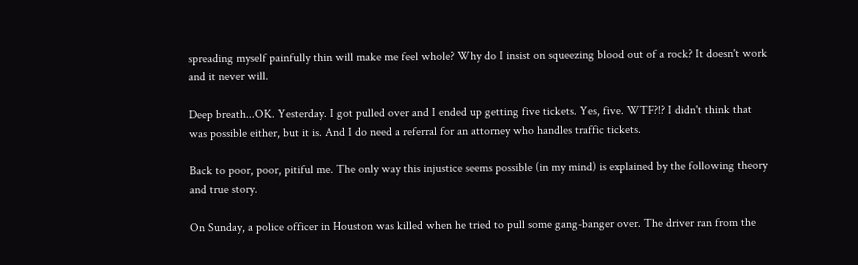spreading myself painfully thin will make me feel whole? Why do I insist on squeezing blood out of a rock? It doesn't work and it never will.

Deep breath...OK. Yesterday. I got pulled over and I ended up getting five tickets. Yes, five. WTF?!? I didn't think that was possible either, but it is. And I do need a referral for an attorney who handles traffic tickets.

Back to poor, poor, pitiful me. The only way this injustice seems possible (in my mind) is explained by the following theory and true story.

On Sunday, a police officer in Houston was killed when he tried to pull some gang-banger over. The driver ran from the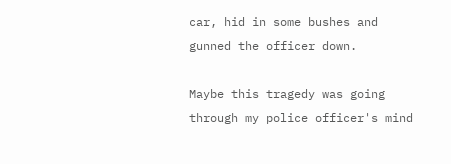car, hid in some bushes and gunned the officer down.

Maybe this tragedy was going through my police officer's mind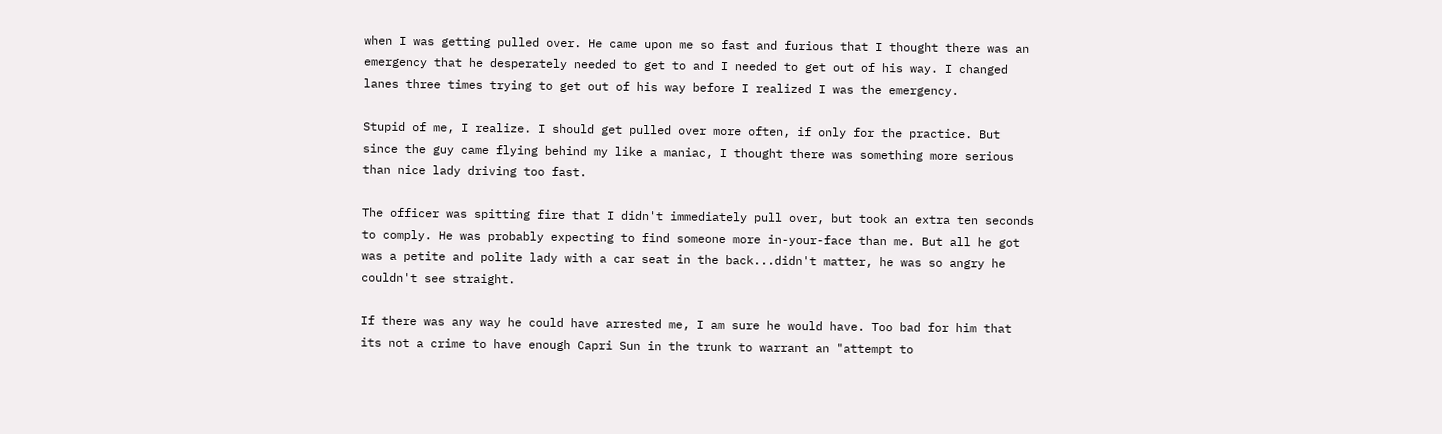when I was getting pulled over. He came upon me so fast and furious that I thought there was an emergency that he desperately needed to get to and I needed to get out of his way. I changed lanes three times trying to get out of his way before I realized I was the emergency.

Stupid of me, I realize. I should get pulled over more often, if only for the practice. But since the guy came flying behind my like a maniac, I thought there was something more serious than nice lady driving too fast.

The officer was spitting fire that I didn't immediately pull over, but took an extra ten seconds to comply. He was probably expecting to find someone more in-your-face than me. But all he got was a petite and polite lady with a car seat in the back...didn't matter, he was so angry he couldn't see straight.

If there was any way he could have arrested me, I am sure he would have. Too bad for him that its not a crime to have enough Capri Sun in the trunk to warrant an "attempt to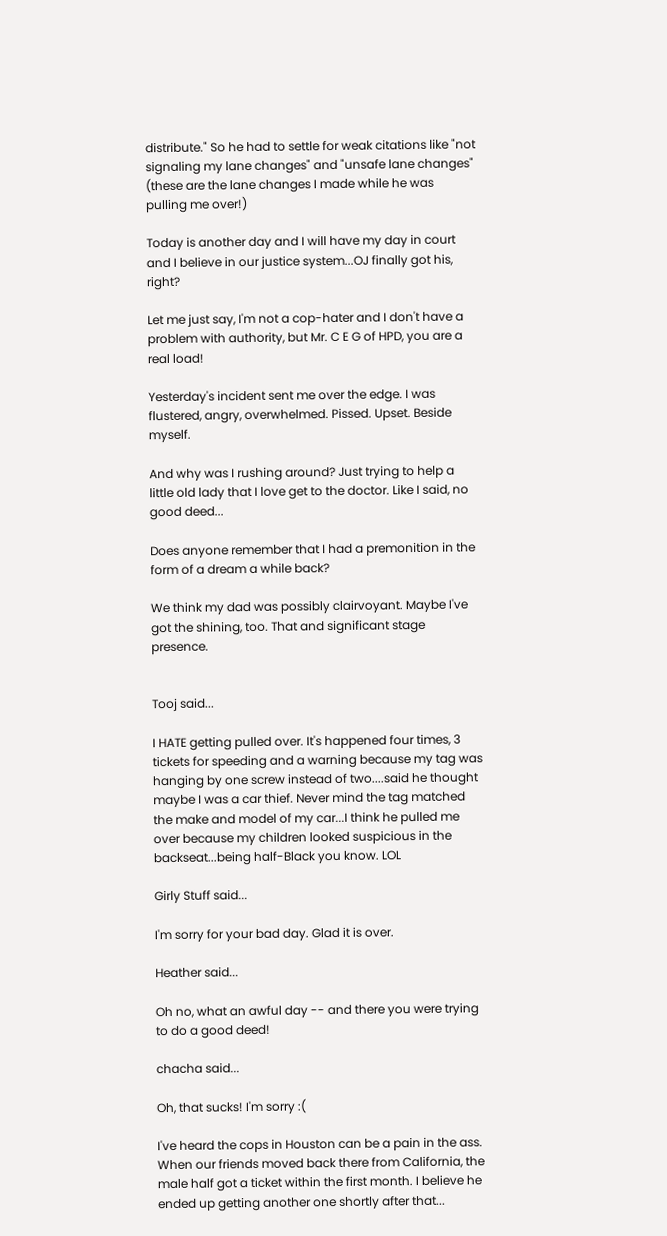distribute." So he had to settle for weak citations like "not signaling my lane changes" and "unsafe lane changes" (these are the lane changes I made while he was pulling me over!)

Today is another day and I will have my day in court and I believe in our justice system...OJ finally got his, right?

Let me just say, I'm not a cop-hater and I don't have a problem with authority, but Mr. C E G of HPD, you are a real load!

Yesterday's incident sent me over the edge. I was flustered, angry, overwhelmed. Pissed. Upset. Beside myself.

And why was I rushing around? Just trying to help a little old lady that I love get to the doctor. Like I said, no good deed...

Does anyone remember that I had a premonition in the form of a dream a while back?

We think my dad was possibly clairvoyant. Maybe I've got the shining, too. That and significant stage presence.


Tooj said...

I HATE getting pulled over. It's happened four times, 3 tickets for speeding and a warning because my tag was hanging by one screw instead of two....said he thought maybe I was a car thief. Never mind the tag matched the make and model of my car...I think he pulled me over because my children looked suspicious in the backseat...being half-Black you know. LOL

Girly Stuff said...

I'm sorry for your bad day. Glad it is over.

Heather said...

Oh no, what an awful day -- and there you were trying to do a good deed!

chacha said...

Oh, that sucks! I'm sorry :(

I've heard the cops in Houston can be a pain in the ass. When our friends moved back there from California, the male half got a ticket within the first month. I believe he ended up getting another one shortly after that...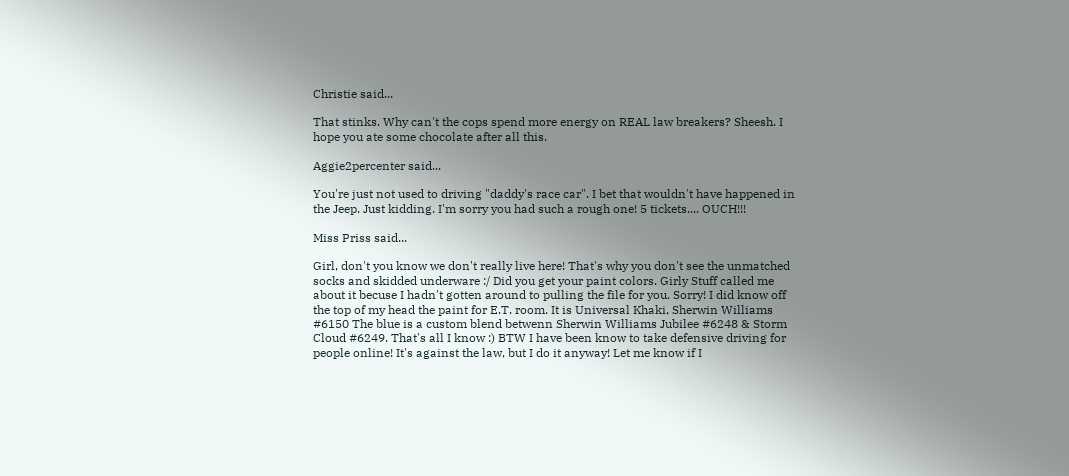Christie said...

That stinks. Why can't the cops spend more energy on REAL law breakers? Sheesh. I hope you ate some chocolate after all this.

Aggie2percenter said...

You're just not used to driving "daddy's race car". I bet that wouldn't have happened in the Jeep. Just kidding. I'm sorry you had such a rough one! 5 tickets.... OUCH!!!

Miss Priss said...

Girl, don't you know we don't really live here! That's why you don't see the unmatched socks and skidded underware :/ Did you get your paint colors. Girly Stuff called me about it becuse I hadn't gotten around to pulling the file for you. Sorry! I did know off the top of my head the paint for E.T. room. It is Universal Khaki, Sherwin Williams #6150 The blue is a custom blend betwenn Sherwin Williams Jubilee #6248 & Storm Cloud #6249. That's all I know :) BTW I have been know to take defensive driving for people online! It's against the law, but I do it anyway! Let me know if I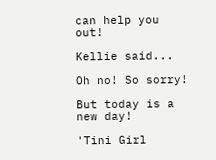can help you out!

Kellie said...

Oh no! So sorry!

But today is a new day!

'Tini Girl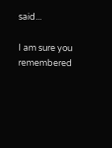said...

I am sure you remembered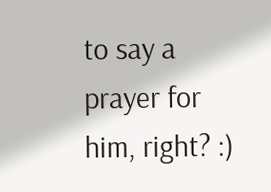to say a prayer for him, right? :)